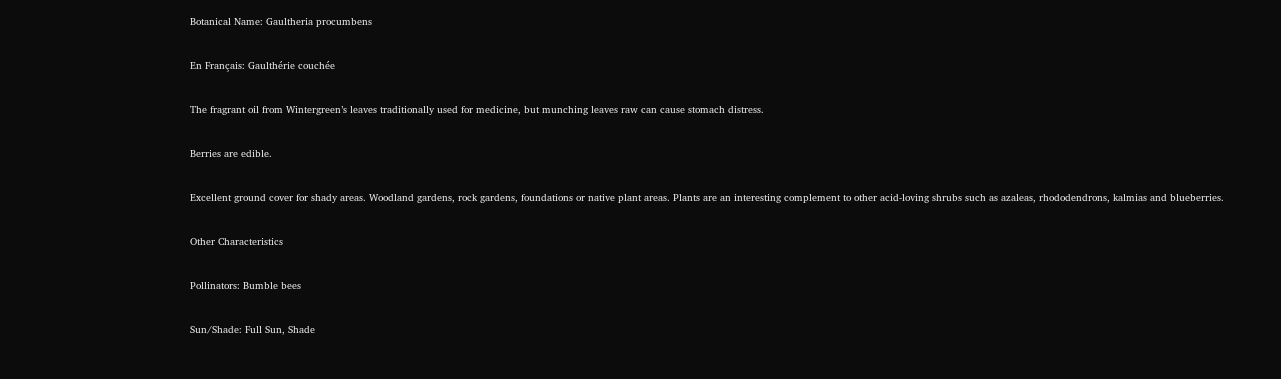Botanical Name: Gaultheria procumbens

En Français: Gaulthérie couchée

The fragrant oil from Wintergreen’s leaves traditionally used for medicine, but munching leaves raw can cause stomach distress.

Berries are edible.

Excellent ground cover for shady areas. Woodland gardens, rock gardens, foundations or native plant areas. Plants are an interesting complement to other acid-loving shrubs such as azaleas, rhododendrons, kalmias and blueberries.

Other Characteristics

Pollinators: Bumble bees

Sun/Shade: Full Sun, Shade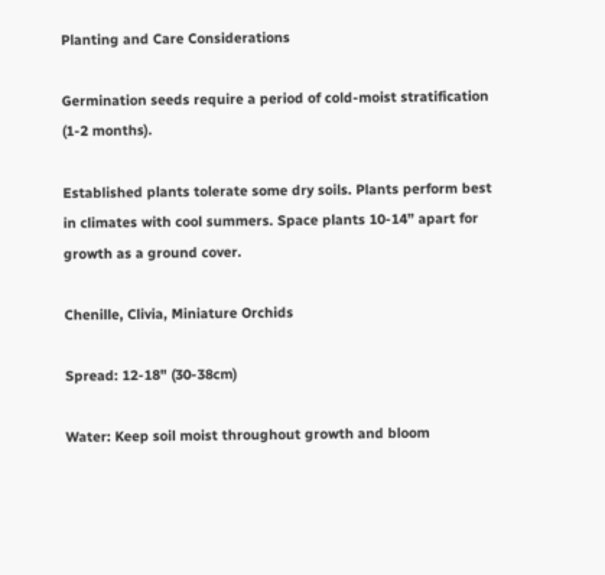Planting and Care Considerations

Germination seeds require a period of cold-moist stratification (1-2 months).

Established plants tolerate some dry soils. Plants perform best in climates with cool summers. Space plants 10-14” apart for growth as a ground cover.

Chenille, Clivia, Miniature Orchids

Spread: 12-18" (30-38cm)

Water: Keep soil moist throughout growth and bloom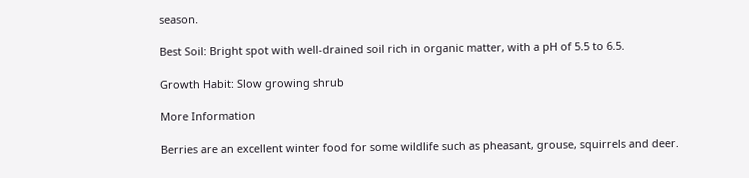season.

Best Soil: Bright spot with well-drained soil rich in organic matter, with a pH of 5.5 to 6.5.

Growth Habit: Slow growing shrub

More Information

Berries are an excellent winter food for some wildlife such as pheasant, grouse, squirrels and deer.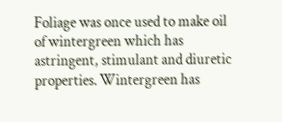Foliage was once used to make oil of wintergreen which has astringent, stimulant and diuretic properties. Wintergreen has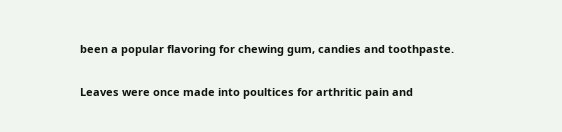been a popular flavoring for chewing gum, candies and toothpaste.

Leaves were once made into poultices for arthritic pain and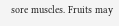sore muscles. Fruits may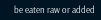be eaten raw or added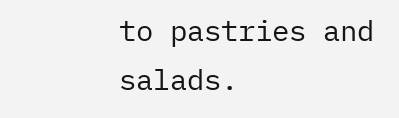to pastries and salads.